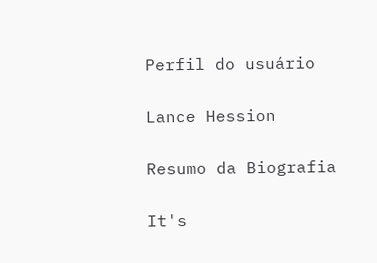Perfil do usuário

Lance Hession

Resumo da Biografia

It's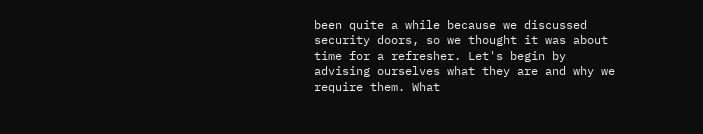been quite a while because we discussed security doors, so we thought it was about time for a refresher. Let's begin by advising ourselves what they are and why we require them. What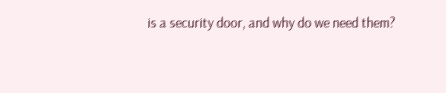is a security door, and why do we need them?